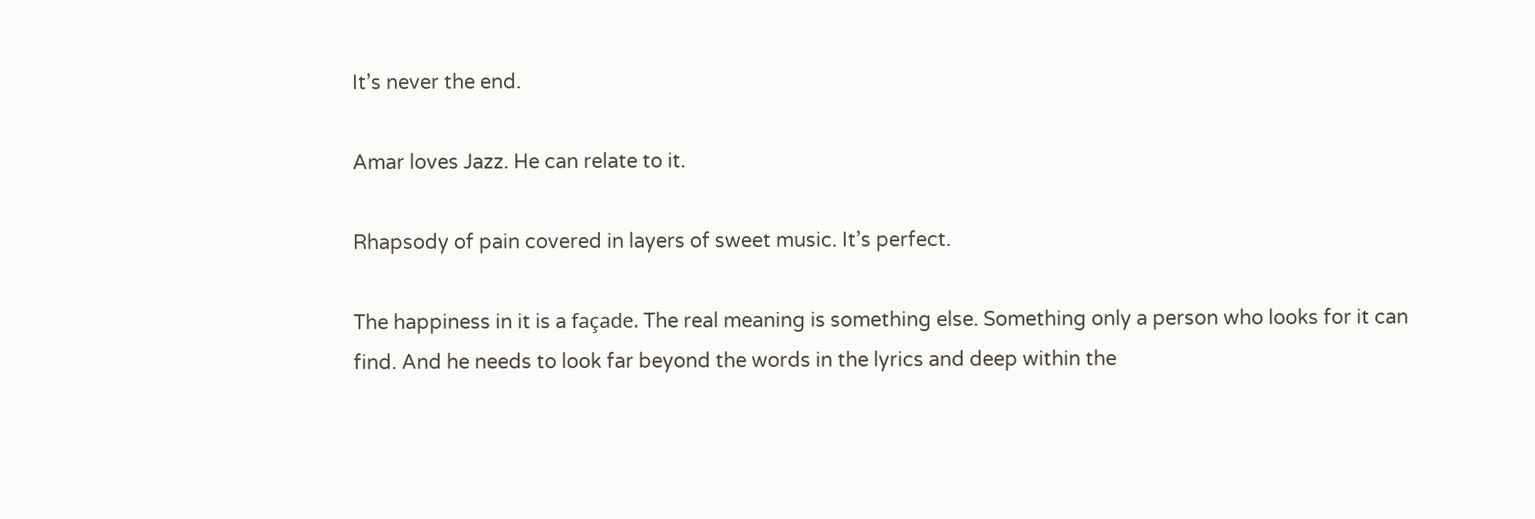It’s never the end.

Amar loves Jazz. He can relate to it.

Rhapsody of pain covered in layers of sweet music. It’s perfect.

The happiness in it is a façade. The real meaning is something else. Something only a person who looks for it can find. And he needs to look far beyond the words in the lyrics and deep within the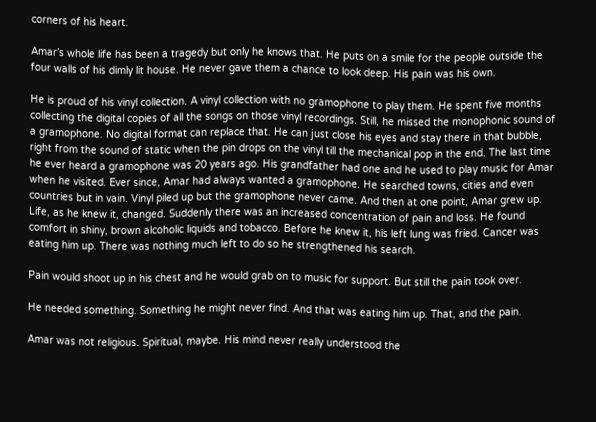corners of his heart.

Amar’s whole life has been a tragedy but only he knows that. He puts on a smile for the people outside the four walls of his dimly lit house. He never gave them a chance to look deep. His pain was his own.

He is proud of his vinyl collection. A vinyl collection with no gramophone to play them. He spent five months collecting the digital copies of all the songs on those vinyl recordings. Still, he missed the monophonic sound of a gramophone. No digital format can replace that. He can just close his eyes and stay there in that bubble, right from the sound of static when the pin drops on the vinyl till the mechanical pop in the end. The last time he ever heard a gramophone was 20 years ago. His grandfather had one and he used to play music for Amar when he visited. Ever since, Amar had always wanted a gramophone. He searched towns, cities and even countries but in vain. Vinyl piled up but the gramophone never came. And then at one point, Amar grew up. Life, as he knew it, changed. Suddenly there was an increased concentration of pain and loss. He found comfort in shiny, brown alcoholic liquids and tobacco. Before he knew it, his left lung was fried. Cancer was eating him up. There was nothing much left to do so he strengthened his search.

Pain would shoot up in his chest and he would grab on to music for support. But still the pain took over.

He needed something. Something he might never find. And that was eating him up. That, and the pain.

Amar was not religious. Spiritual, maybe. His mind never really understood the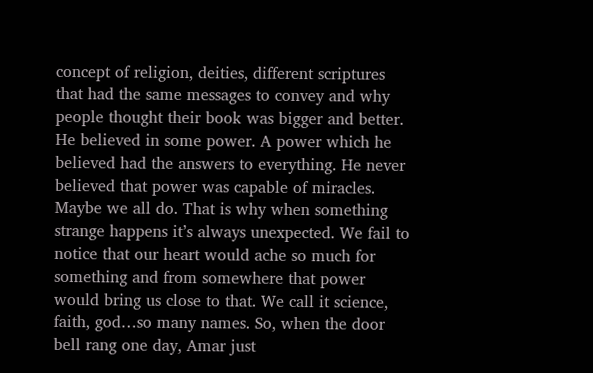concept of religion, deities, different scriptures that had the same messages to convey and why people thought their book was bigger and better. He believed in some power. A power which he believed had the answers to everything. He never believed that power was capable of miracles. Maybe we all do. That is why when something strange happens it’s always unexpected. We fail to notice that our heart would ache so much for something and from somewhere that power would bring us close to that. We call it science, faith, god…so many names. So, when the door bell rang one day, Amar just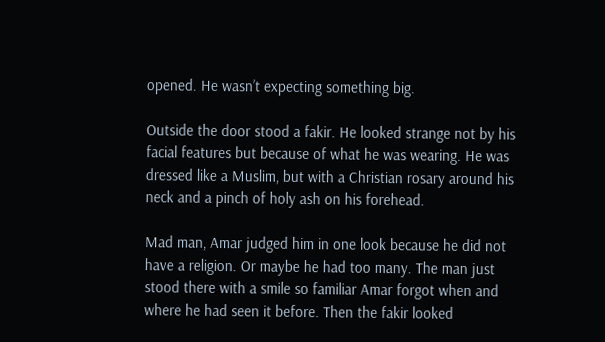opened. He wasn’t expecting something big.

Outside the door stood a fakir. He looked strange not by his facial features but because of what he was wearing. He was dressed like a Muslim, but with a Christian rosary around his neck and a pinch of holy ash on his forehead.

Mad man, Amar judged him in one look because he did not have a religion. Or maybe he had too many. The man just stood there with a smile so familiar Amar forgot when and where he had seen it before. Then the fakir looked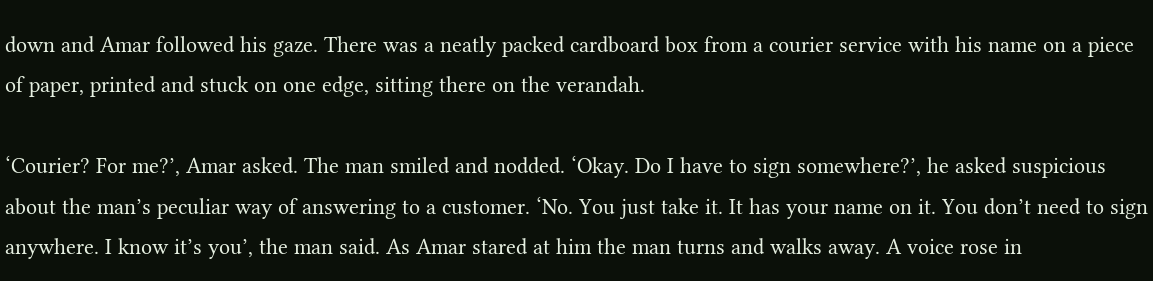down and Amar followed his gaze. There was a neatly packed cardboard box from a courier service with his name on a piece of paper, printed and stuck on one edge, sitting there on the verandah.

‘Courier? For me?’, Amar asked. The man smiled and nodded. ‘Okay. Do I have to sign somewhere?’, he asked suspicious about the man’s peculiar way of answering to a customer. ‘No. You just take it. It has your name on it. You don’t need to sign anywhere. I know it’s you’, the man said. As Amar stared at him the man turns and walks away. A voice rose in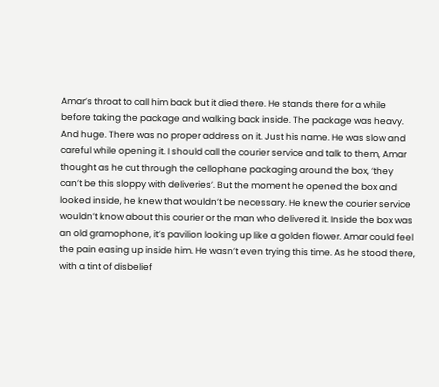Amar’s throat to call him back but it died there. He stands there for a while before taking the package and walking back inside. The package was heavy. And huge. There was no proper address on it. Just his name. He was slow and careful while opening it. I should call the courier service and talk to them, Amar thought as he cut through the cellophane packaging around the box, ‘they can’t be this sloppy with deliveries’. But the moment he opened the box and looked inside, he knew that wouldn’t be necessary. He knew the courier service wouldn’t know about this courier or the man who delivered it. Inside the box was an old gramophone, it’s pavilion looking up like a golden flower. Amar could feel the pain easing up inside him. He wasn’t even trying this time. As he stood there, with a tint of disbelief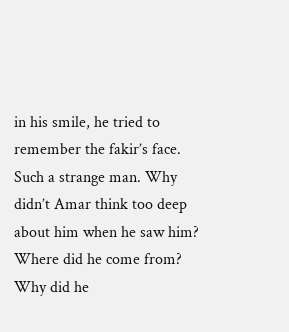in his smile, he tried to remember the fakir’s face. Such a strange man. Why didn’t Amar think too deep about him when he saw him? Where did he come from? Why did he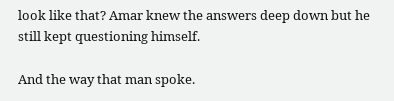look like that? Amar knew the answers deep down but he still kept questioning himself.

And the way that man spoke.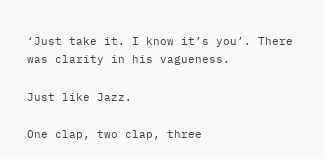‘Just take it. I know it’s you’. There was clarity in his vagueness.

Just like Jazz.

One clap, two clap, three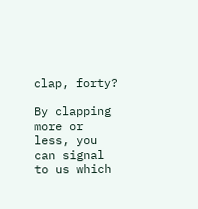clap, forty?

By clapping more or less, you can signal to us which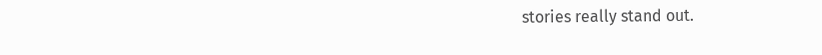stories really stand out.